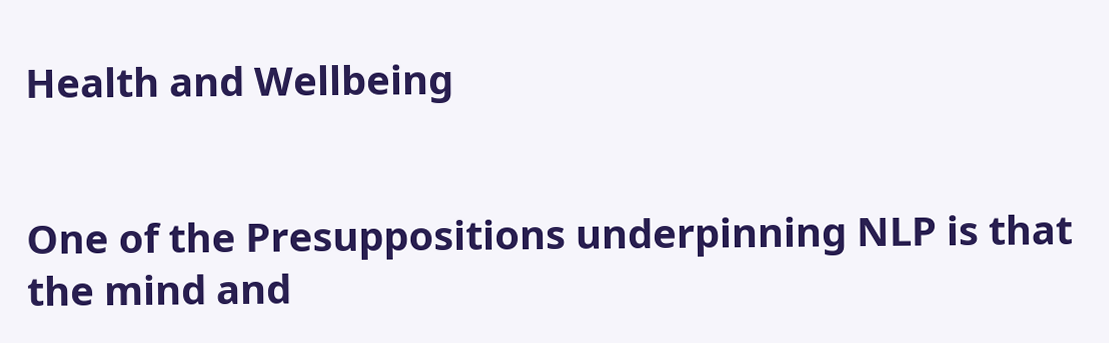Health and Wellbeing


One of the Presuppositions underpinning NLP is that the mind and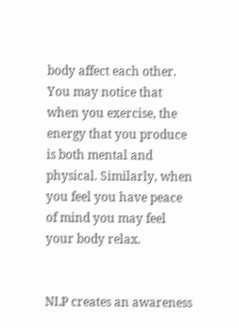body affect each other. You may notice that when you exercise, the energy that you produce is both mental and physical. Similarly, when you feel you have peace of mind you may feel your body relax.


NLP creates an awareness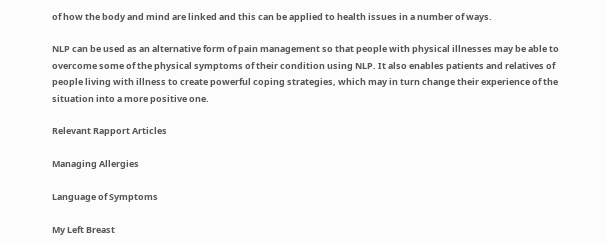of how the body and mind are linked and this can be applied to health issues in a number of ways.

NLP can be used as an alternative form of pain management so that people with physical illnesses may be able to overcome some of the physical symptoms of their condition using NLP. It also enables patients and relatives of people living with illness to create powerful coping strategies, which may in turn change their experience of the situation into a more positive one.

Relevant Rapport Articles

Managing Allergies

Language of Symptoms

My Left Breast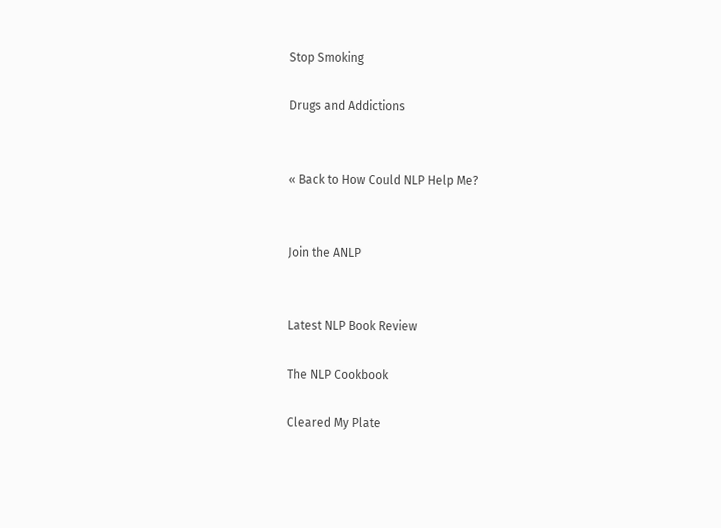Stop Smoking

Drugs and Addictions


« Back to How Could NLP Help Me?


Join the ANLP


Latest NLP Book Review

The NLP Cookbook

Cleared My Plate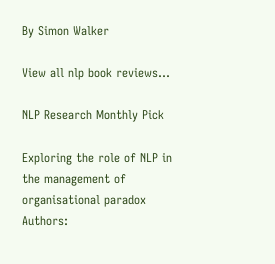By Simon Walker

View all nlp book reviews...

NLP Research Monthly Pick

Exploring the role of NLP in the management of organisational paradox
Authors: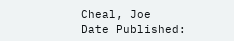Cheal, Joe
Date Published: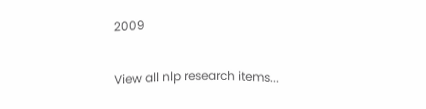2009

View all nlp research items...